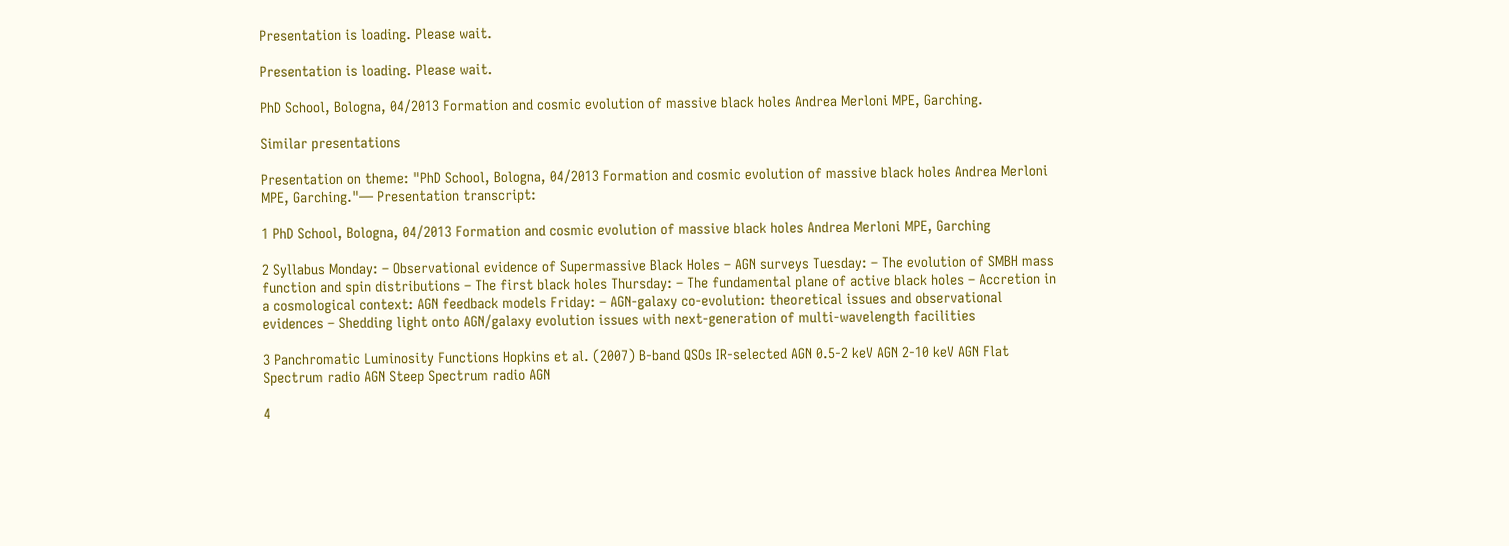Presentation is loading. Please wait.

Presentation is loading. Please wait.

PhD School, Bologna, 04/2013 Formation and cosmic evolution of massive black holes Andrea Merloni MPE, Garching.

Similar presentations

Presentation on theme: "PhD School, Bologna, 04/2013 Formation and cosmic evolution of massive black holes Andrea Merloni MPE, Garching."— Presentation transcript:

1 PhD School, Bologna, 04/2013 Formation and cosmic evolution of massive black holes Andrea Merloni MPE, Garching

2 Syllabus Monday: – Observational evidence of Supermassive Black Holes – AGN surveys Tuesday: – The evolution of SMBH mass function and spin distributions – The first black holes Thursday: – The fundamental plane of active black holes – Accretion in a cosmological context: AGN feedback models Friday: – AGN-galaxy co-evolution: theoretical issues and observational evidences – Shedding light onto AGN/galaxy evolution issues with next-generation of multi-wavelength facilities

3 Panchromatic Luminosity Functions Hopkins et al. (2007) B-band QSOs IR-selected AGN 0.5-2 keV AGN 2-10 keV AGN Flat Spectrum radio AGN Steep Spectrum radio AGN

4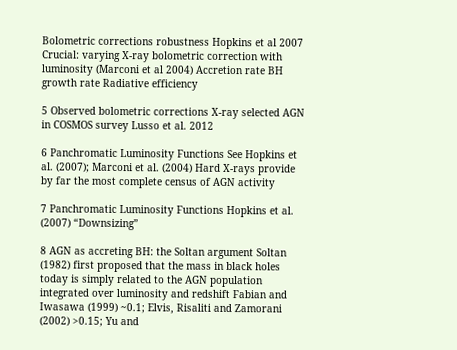Bolometric corrections robustness Hopkins et al 2007 Crucial: varying X-ray bolometric correction with luminosity (Marconi et al 2004) Accretion rate BH growth rate Radiative efficiency

5 Observed bolometric corrections X-ray selected AGN in COSMOS survey Lusso et al. 2012

6 Panchromatic Luminosity Functions See Hopkins et al. (2007); Marconi et al. (2004) Hard X-rays provide by far the most complete census of AGN activity

7 Panchromatic Luminosity Functions Hopkins et al. (2007) “Downsizing”

8 AGN as accreting BH: the Soltan argument Soltan (1982) first proposed that the mass in black holes today is simply related to the AGN population integrated over luminosity and redshift Fabian and Iwasawa (1999) ~0.1; Elvis, Risaliti and Zamorani (2002) >0.15; Yu and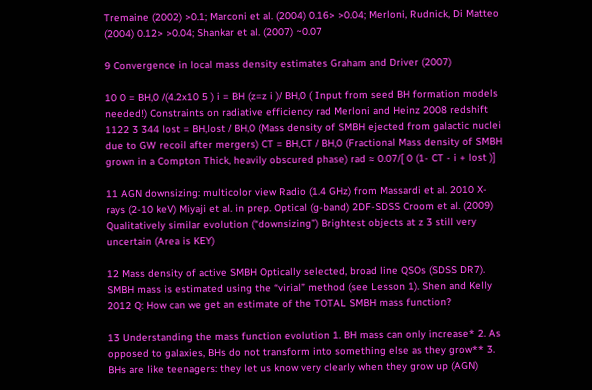Tremaine (2002) >0.1; Marconi et al. (2004) 0.16> >0.04; Merloni, Rudnick, Di Matteo (2004) 0.12> >0.04; Shankar et al. (2007) ~0.07

9 Convergence in local mass density estimates Graham and Driver (2007)

10 0 = BH,0 /(4.2x10 5 ) i = BH (z=z i )/ BH,0 ( Input from seed BH formation models needed!) Constraints on radiative efficiency rad Merloni and Heinz 2008 redshift 1122 3 344 lost = BH,lost / BH,0 (Mass density of SMBH ejected from galactic nuclei due to GW recoil after mergers) CT = BH,CT / BH,0 (Fractional Mass density of SMBH grown in a Compton Thick, heavily obscured phase) rad ≈ 0.07/[ 0 (1- CT - i + lost )]

11 AGN downsizing: multicolor view Radio (1.4 GHz) from Massardi et al. 2010 X-rays (2-10 keV) Miyaji et al. in prep. Optical (g-band) 2DF-SDSS Croom et al. (2009) Qualitatively similar evolution (“downsizing”) Brightest objects at z 3 still very uncertain (Area is KEY)

12 Mass density of active SMBH Optically selected, broad line QSOs (SDSS DR7). SMBH mass is estimated using the “virial” method (see Lesson 1). Shen and Kelly 2012 Q: How can we get an estimate of the TOTAL SMBH mass function?

13 Understanding the mass function evolution 1. BH mass can only increase* 2. As opposed to galaxies, BHs do not transform into something else as they grow** 3. BHs are like teenagers: they let us know very clearly when they grow up (AGN)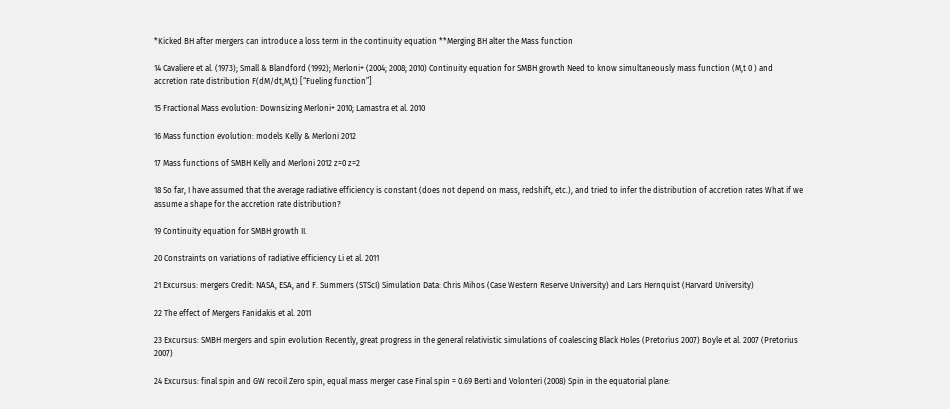*Kicked BH after mergers can introduce a loss term in the continuity equation **Merging BH alter the Mass function

14 Cavaliere et al. (1973); Small & Blandford (1992); Merloni+ (2004; 2008; 2010) Continuity equation for SMBH growth Need to know simultaneously mass function (M,t 0 ) and accretion rate distribution F(dM/dt,M,t) [“Fueling function”]

15 Fractional Mass evolution: Downsizing Merloni+ 2010; Lamastra et al. 2010

16 Mass function evolution: models Kelly & Merloni 2012

17 Mass functions of SMBH Kelly and Merloni 2012 z=0 z=2

18 So far, I have assumed that the average radiative efficiency is constant (does not depend on mass, redshift, etc.), and tried to infer the distribution of accretion rates What if we assume a shape for the accretion rate distribution?

19 Continuity equation for SMBH growth II.

20 Constraints on variations of radiative efficiency Li et al. 2011

21 Excursus: mergers Credit: NASA, ESA, and F. Summers (STScI) Simulation Data: Chris Mihos (Case Western Reserve University) and Lars Hernquist (Harvard University)

22 The effect of Mergers Fanidakis et al. 2011

23 Excursus: SMBH mergers and spin evolution Recently, great progress in the general relativistic simulations of coalescing Black Holes (Pretorius 2007) Boyle et al. 2007 (Pretorius 2007)

24 Excursus: final spin and GW recoil Zero spin, equal mass merger case Final spin = 0.69 Berti and Volonteri (2008) Spin in the equatorial plane: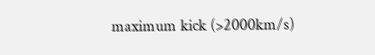maximum kick (>2000km/s)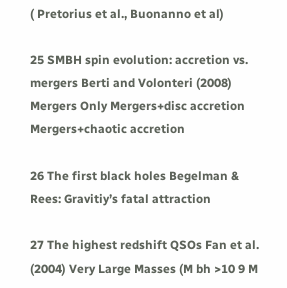( Pretorius et al., Buonanno et al)

25 SMBH spin evolution: accretion vs. mergers Berti and Volonteri (2008) Mergers Only Mergers+disc accretion Mergers+chaotic accretion

26 The first black holes Begelman & Rees: Gravitiy’s fatal attraction

27 The highest redshift QSOs Fan et al. (2004) Very Large Masses (M bh >10 9 M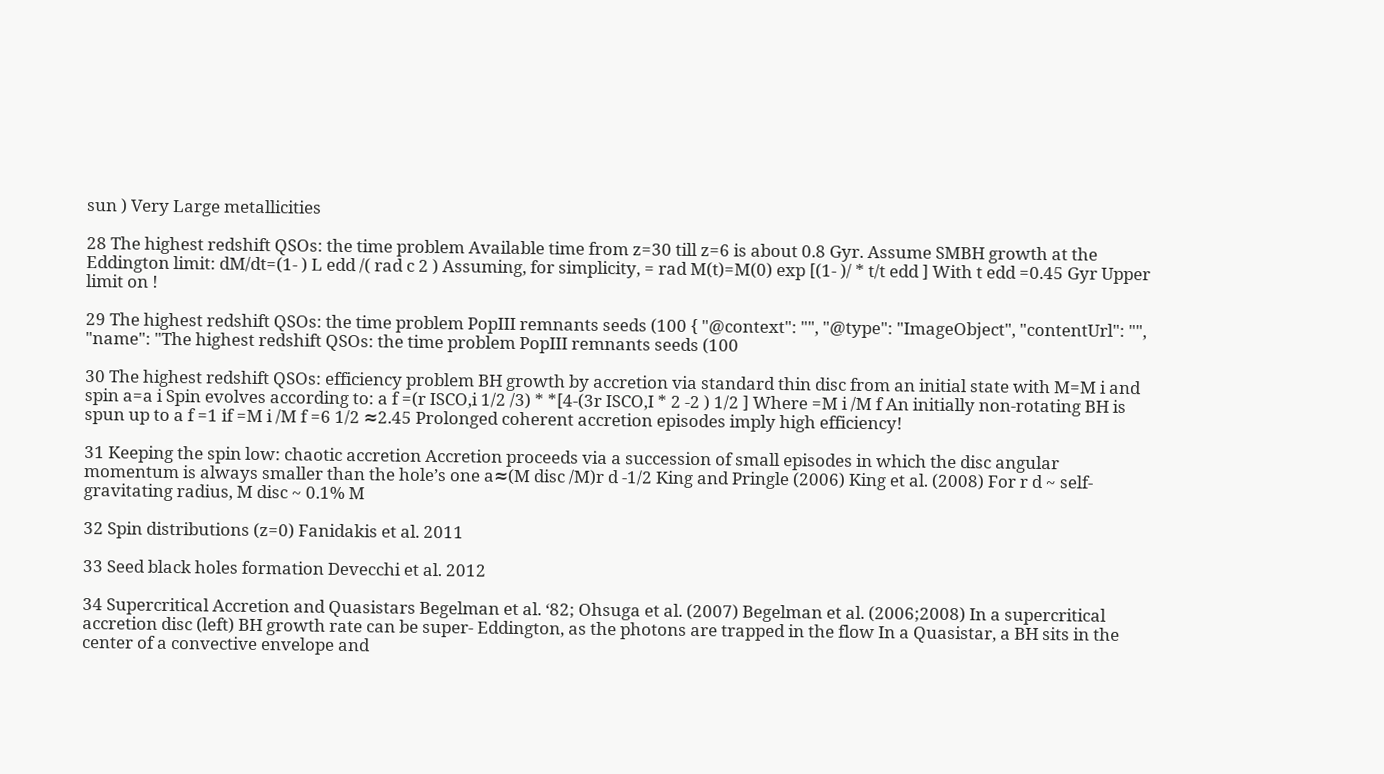sun ) Very Large metallicities

28 The highest redshift QSOs: the time problem Available time from z=30 till z=6 is about 0.8 Gyr. Assume SMBH growth at the Eddington limit: dM/dt=(1- ) L edd /( rad c 2 ) Assuming, for simplicity, = rad M(t)=M(0) exp [(1- )/ * t/t edd ] With t edd =0.45 Gyr Upper limit on !

29 The highest redshift QSOs: the time problem PopIII remnants seeds (100 { "@context": "", "@type": "ImageObject", "contentUrl": "", "name": "The highest redshift QSOs: the time problem PopIII remnants seeds (100

30 The highest redshift QSOs: efficiency problem BH growth by accretion via standard thin disc from an initial state with M=M i and spin a=a i Spin evolves according to: a f =(r ISCO,i 1/2 /3) * *[4-(3r ISCO,I * 2 -2 ) 1/2 ] Where =M i /M f An initially non-rotating BH is spun up to a f =1 if =M i /M f =6 1/2 ≈2.45 Prolonged coherent accretion episodes imply high efficiency!

31 Keeping the spin low: chaotic accretion Accretion proceeds via a succession of small episodes in which the disc angular momentum is always smaller than the hole’s one a≈(M disc /M)r d -1/2 King and Pringle (2006) King et al. (2008) For r d ~ self-gravitating radius, M disc ~ 0.1% M

32 Spin distributions (z=0) Fanidakis et al. 2011

33 Seed black holes formation Devecchi et al. 2012

34 Supercritical Accretion and Quasistars Begelman et al. ‘82; Ohsuga et al. (2007) Begelman et al. (2006;2008) In a supercritical accretion disc (left) BH growth rate can be super- Eddington, as the photons are trapped in the flow In a Quasistar, a BH sits in the center of a convective envelope and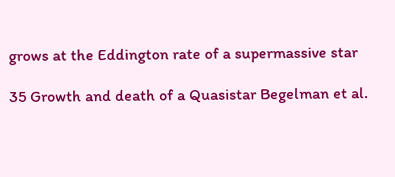grows at the Eddington rate of a supermassive star

35 Growth and death of a Quasistar Begelman et al.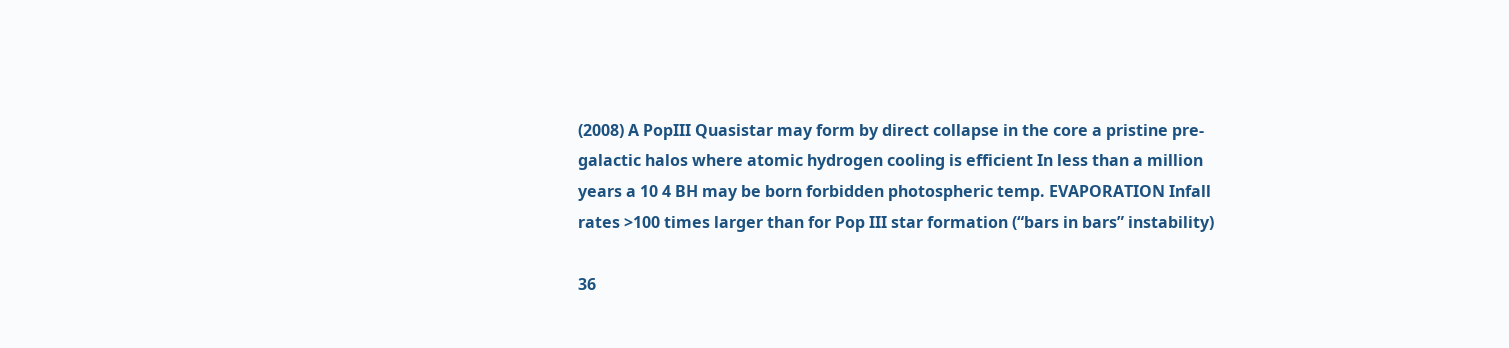(2008) A PopIII Quasistar may form by direct collapse in the core a pristine pre-galactic halos where atomic hydrogen cooling is efficient In less than a million years a 10 4 BH may be born forbidden photospheric temp. EVAPORATION Infall rates >100 times larger than for Pop III star formation (“bars in bars” instability)

36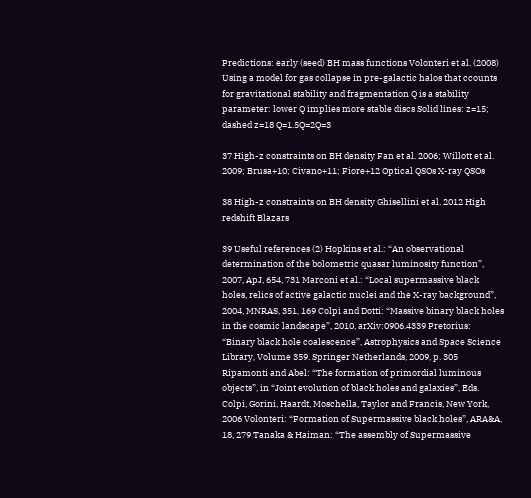Predictions: early (seed) BH mass functions Volonteri et al. (2008) Using a model for gas collapse in pre-galactic halos that ccounts for gravitational stability and fragmentation Q is a stability parameter: lower Q implies more stable discs Solid lines: z=15; dashed z=18 Q=1.5Q=2Q=3

37 High-z constraints on BH density Fan et al. 2006; Willott et al. 2009; Brusa+10; Civano+11; Fiore+12 Optical QSOs X-ray QSOs

38 High-z constraints on BH density Ghisellini et al. 2012 High redshift Blazars

39 Useful references (2) Hopkins et al.: “An observational determination of the bolometric quasar luminosity function”, 2007, ApJ, 654, 731 Marconi et al.: “Local supermassive black holes, relics of active galactic nuclei and the X-ray background”, 2004, MNRAS, 351, 169 Colpi and Dotti: “Massive binary black holes in the cosmic landscape”, 2010, arXiv:0906.4339 Pretorius: “Binary black hole coalescence”, Astrophysics and Space Science Library, Volume 359. Springer Netherlands, 2009, p. 305 Ripamonti and Abel: “The formation of primordial luminous objects”, in “Joint evolution of black holes and galaxies”, Eds. Colpi, Gorini, Haardt, Moschella, Taylor and Francis, New York, 2006 Volonteri: “Formation of Supermassive black holes”, ARA&A, 18, 279 Tanaka & Haiman: “The assembly of Supermassive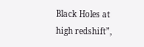Black Holes at high redshift”,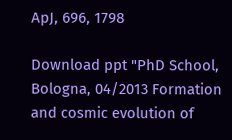ApJ, 696, 1798

Download ppt "PhD School, Bologna, 04/2013 Formation and cosmic evolution of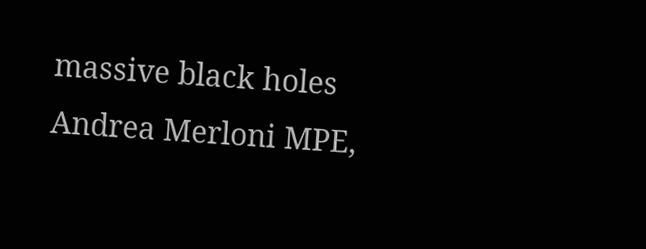massive black holes Andrea Merloni MPE,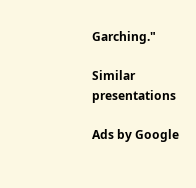Garching."

Similar presentations

Ads by Google